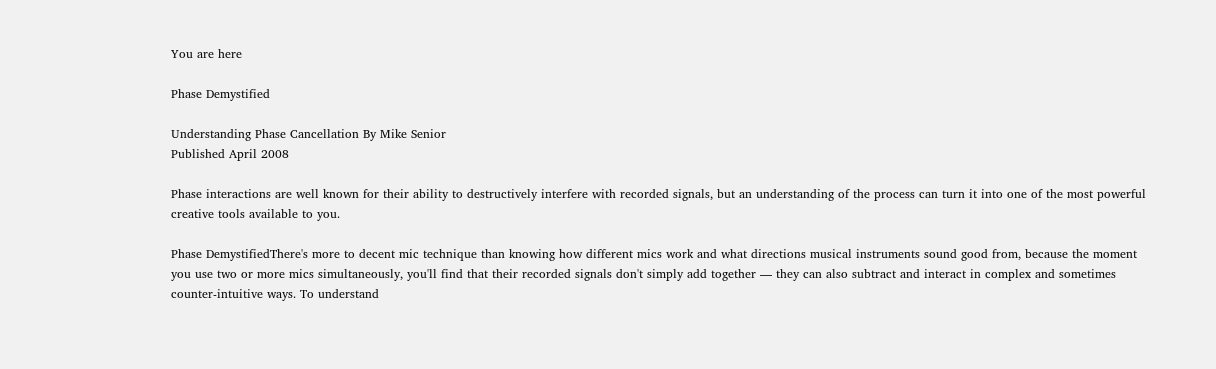You are here

Phase Demystified

Understanding Phase Cancellation By Mike Senior
Published April 2008

Phase interactions are well known for their ability to destructively interfere with recorded signals, but an understanding of the process can turn it into one of the most powerful creative tools available to you.

Phase DemystifiedThere's more to decent mic technique than knowing how different mics work and what directions musical instruments sound good from, because the moment you use two or more mics simultaneously, you'll find that their recorded signals don't simply add together — they can also subtract and interact in complex and sometimes counter-intuitive ways. To understand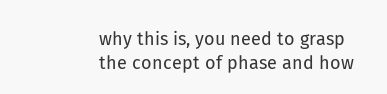why this is, you need to grasp the concept of phase and how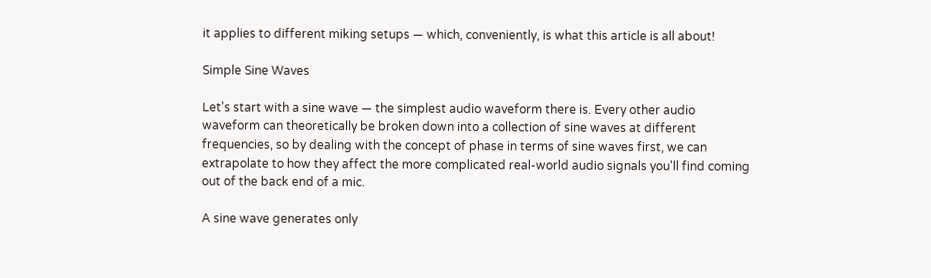it applies to different miking setups — which, conveniently, is what this article is all about!

Simple Sine Waves

Let's start with a sine wave — the simplest audio waveform there is. Every other audio waveform can theoretically be broken down into a collection of sine waves at different frequencies, so by dealing with the concept of phase in terms of sine waves first, we can extrapolate to how they affect the more complicated real-world audio signals you'll find coming out of the back end of a mic.

A sine wave generates only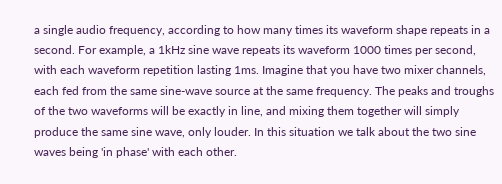a single audio frequency, according to how many times its waveform shape repeats in a second. For example, a 1kHz sine wave repeats its waveform 1000 times per second, with each waveform repetition lasting 1ms. Imagine that you have two mixer channels, each fed from the same sine-wave source at the same frequency. The peaks and troughs of the two waveforms will be exactly in line, and mixing them together will simply produce the same sine wave, only louder. In this situation we talk about the two sine waves being 'in phase' with each other.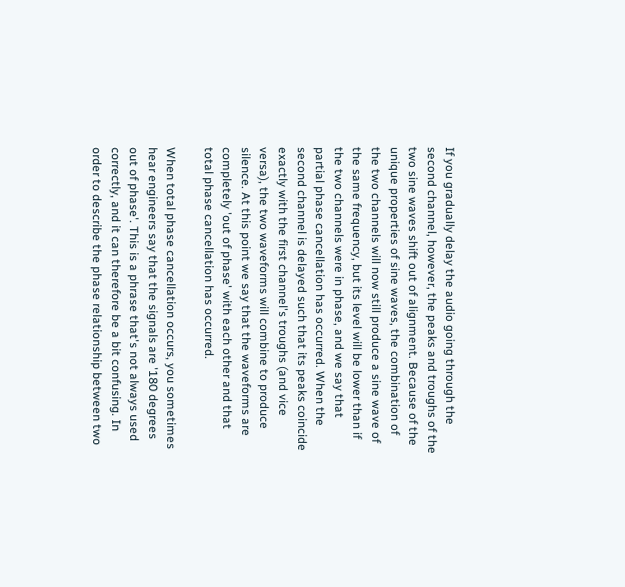If you gradually delay the audio going through the second channel, however, the peaks and troughs of the two sine waves shift out of alignment. Because of the unique properties of sine waves, the combination of the two channels will now still produce a sine wave of the same frequency, but its level will be lower than if the two channels were in phase, and we say that partial phase cancellation has occurred. When the second channel is delayed such that its peaks coincide exactly with the first channel's troughs (and vice versa), the two waveforms will combine to produce silence. At this point we say that the waveforms are completely 'out of phase' with each other and that total phase cancellation has occurred.

When total phase cancellation occurs, you sometimes hear engineers say that the signals are '180 degrees out of phase'. This is a phrase that's not always used correctly, and it can therefore be a bit confusing. In order to describe the phase relationship between two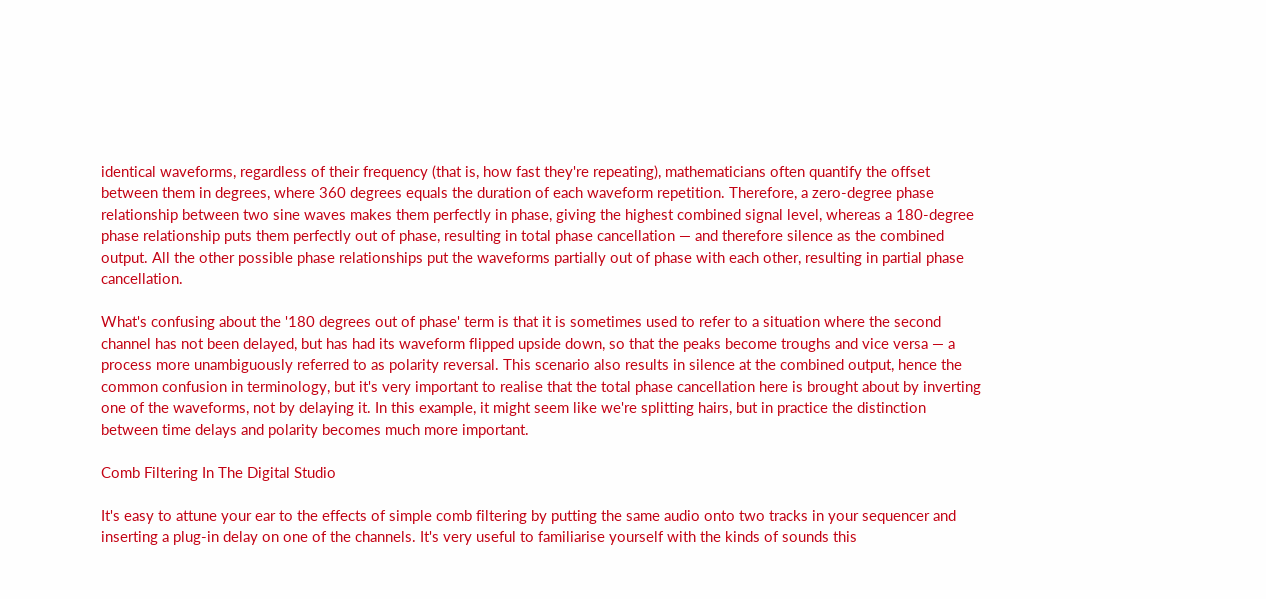identical waveforms, regardless of their frequency (that is, how fast they're repeating), mathematicians often quantify the offset between them in degrees, where 360 degrees equals the duration of each waveform repetition. Therefore, a zero-degree phase relationship between two sine waves makes them perfectly in phase, giving the highest combined signal level, whereas a 180-degree phase relationship puts them perfectly out of phase, resulting in total phase cancellation — and therefore silence as the combined output. All the other possible phase relationships put the waveforms partially out of phase with each other, resulting in partial phase cancellation.

What's confusing about the '180 degrees out of phase' term is that it is sometimes used to refer to a situation where the second channel has not been delayed, but has had its waveform flipped upside down, so that the peaks become troughs and vice versa — a process more unambiguously referred to as polarity reversal. This scenario also results in silence at the combined output, hence the common confusion in terminology, but it's very important to realise that the total phase cancellation here is brought about by inverting one of the waveforms, not by delaying it. In this example, it might seem like we're splitting hairs, but in practice the distinction between time delays and polarity becomes much more important.

Comb Filtering In The Digital Studio

It's easy to attune your ear to the effects of simple comb filtering by putting the same audio onto two tracks in your sequencer and inserting a plug-in delay on one of the channels. It's very useful to familiarise yourself with the kinds of sounds this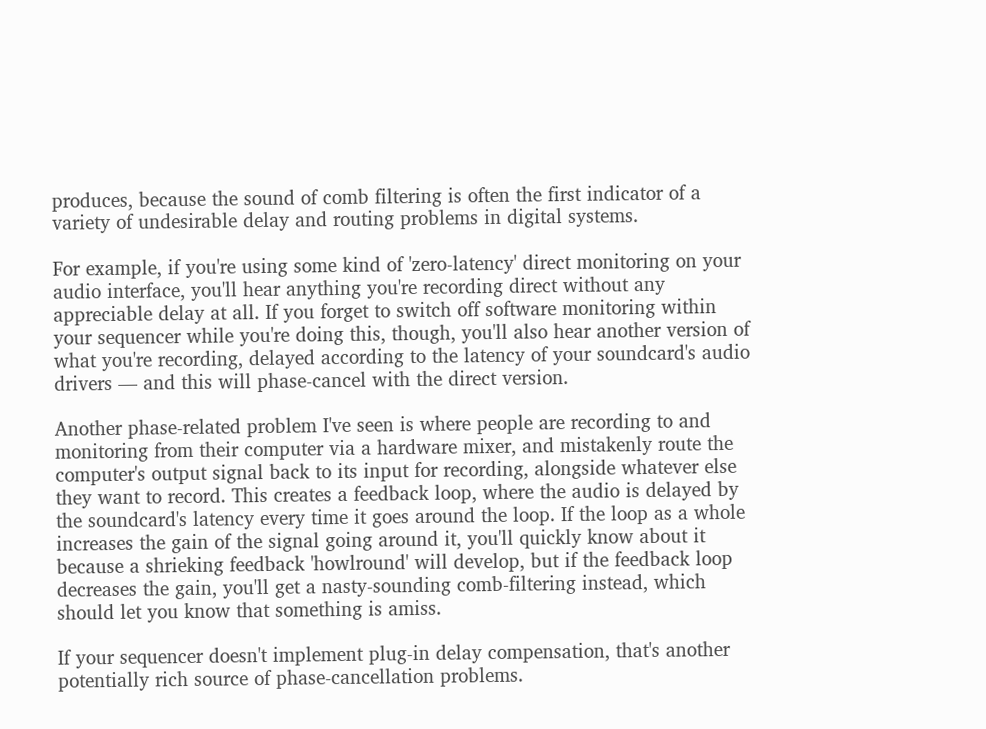produces, because the sound of comb filtering is often the first indicator of a variety of undesirable delay and routing problems in digital systems.

For example, if you're using some kind of 'zero-latency' direct monitoring on your audio interface, you'll hear anything you're recording direct without any appreciable delay at all. If you forget to switch off software monitoring within your sequencer while you're doing this, though, you'll also hear another version of what you're recording, delayed according to the latency of your soundcard's audio drivers — and this will phase-cancel with the direct version.

Another phase-related problem I've seen is where people are recording to and monitoring from their computer via a hardware mixer, and mistakenly route the computer's output signal back to its input for recording, alongside whatever else they want to record. This creates a feedback loop, where the audio is delayed by the soundcard's latency every time it goes around the loop. If the loop as a whole increases the gain of the signal going around it, you'll quickly know about it because a shrieking feedback 'howlround' will develop, but if the feedback loop decreases the gain, you'll get a nasty-sounding comb-filtering instead, which should let you know that something is amiss.

If your sequencer doesn't implement plug-in delay compensation, that's another potentially rich source of phase-cancellation problems.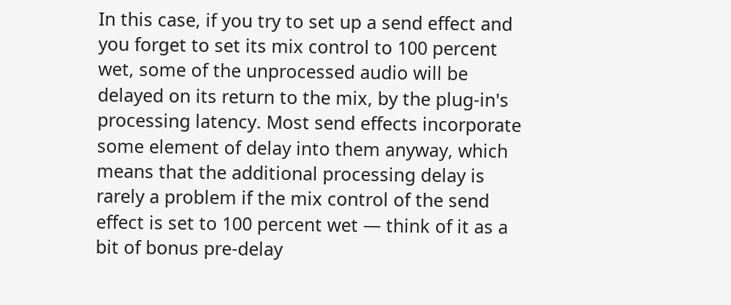In this case, if you try to set up a send effect and you forget to set its mix control to 100 percent wet, some of the unprocessed audio will be delayed on its return to the mix, by the plug-in's processing latency. Most send effects incorporate some element of delay into them anyway, which means that the additional processing delay is rarely a problem if the mix control of the send effect is set to 100 percent wet — think of it as a bit of bonus pre-delay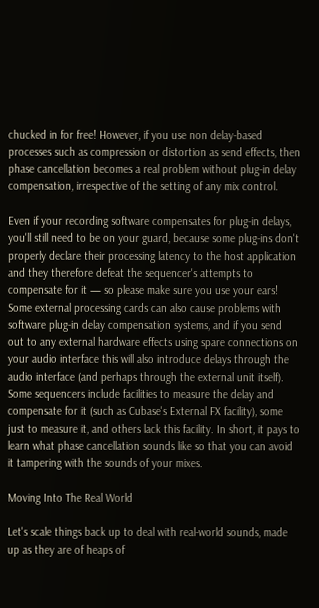chucked in for free! However, if you use non delay-based processes such as compression or distortion as send effects, then phase cancellation becomes a real problem without plug-in delay compensation, irrespective of the setting of any mix control.

Even if your recording software compensates for plug-in delays, you'll still need to be on your guard, because some plug-ins don't properly declare their processing latency to the host application and they therefore defeat the sequencer's attempts to compensate for it — so please make sure you use your ears! Some external processing cards can also cause problems with software plug-in delay compensation systems, and if you send out to any external hardware effects using spare connections on your audio interface this will also introduce delays through the audio interface (and perhaps through the external unit itself). Some sequencers include facilities to measure the delay and compensate for it (such as Cubase's External FX facility), some just to measure it, and others lack this facility. In short, it pays to learn what phase cancellation sounds like so that you can avoid it tampering with the sounds of your mixes.

Moving Into The Real World

Let's scale things back up to deal with real-world sounds, made up as they are of heaps of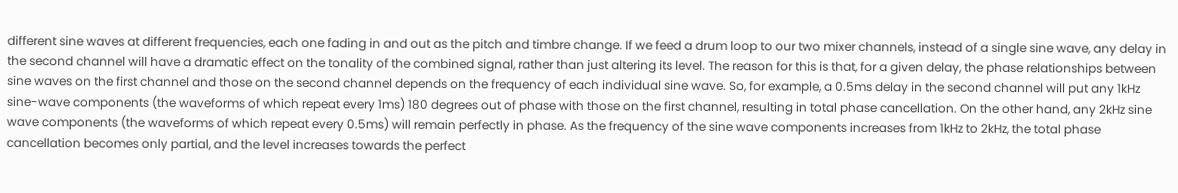different sine waves at different frequencies, each one fading in and out as the pitch and timbre change. If we feed a drum loop to our two mixer channels, instead of a single sine wave, any delay in the second channel will have a dramatic effect on the tonality of the combined signal, rather than just altering its level. The reason for this is that, for a given delay, the phase relationships between sine waves on the first channel and those on the second channel depends on the frequency of each individual sine wave. So, for example, a 0.5ms delay in the second channel will put any 1kHz sine-wave components (the waveforms of which repeat every 1ms) 180 degrees out of phase with those on the first channel, resulting in total phase cancellation. On the other hand, any 2kHz sine wave components (the waveforms of which repeat every 0.5ms) will remain perfectly in phase. As the frequency of the sine wave components increases from 1kHz to 2kHz, the total phase cancellation becomes only partial, and the level increases towards the perfect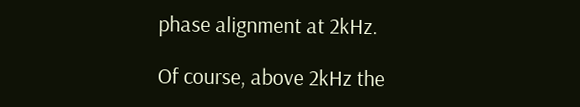phase alignment at 2kHz.

Of course, above 2kHz the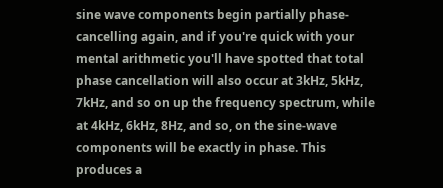sine wave components begin partially phase-cancelling again, and if you're quick with your mental arithmetic you'll have spotted that total phase cancellation will also occur at 3kHz, 5kHz, 7kHz, and so on up the frequency spectrum, while at 4kHz, 6kHz, 8Hz, and so, on the sine-wave components will be exactly in phase. This produces a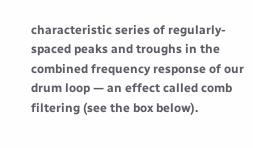characteristic series of regularly-spaced peaks and troughs in the combined frequency response of our drum loop — an effect called comb filtering (see the box below).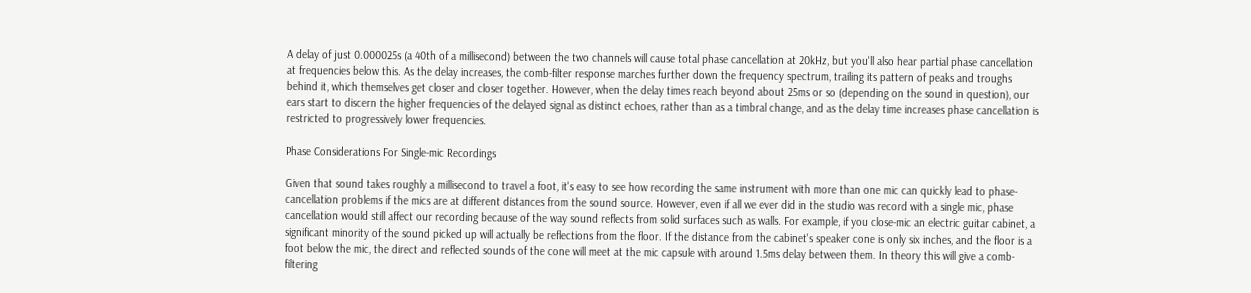A delay of just 0.000025s (a 40th of a millisecond) between the two channels will cause total phase cancellation at 20kHz, but you'll also hear partial phase cancellation at frequencies below this. As the delay increases, the comb-filter response marches further down the frequency spectrum, trailing its pattern of peaks and troughs behind it, which themselves get closer and closer together. However, when the delay times reach beyond about 25ms or so (depending on the sound in question), our ears start to discern the higher frequencies of the delayed signal as distinct echoes, rather than as a timbral change, and as the delay time increases phase cancellation is restricted to progressively lower frequencies.

Phase Considerations For Single-mic Recordings

Given that sound takes roughly a millisecond to travel a foot, it's easy to see how recording the same instrument with more than one mic can quickly lead to phase-cancellation problems if the mics are at different distances from the sound source. However, even if all we ever did in the studio was record with a single mic, phase cancellation would still affect our recording because of the way sound reflects from solid surfaces such as walls. For example, if you close-mic an electric guitar cabinet, a significant minority of the sound picked up will actually be reflections from the floor. If the distance from the cabinet's speaker cone is only six inches, and the floor is a foot below the mic, the direct and reflected sounds of the cone will meet at the mic capsule with around 1.5ms delay between them. In theory this will give a comb-filtering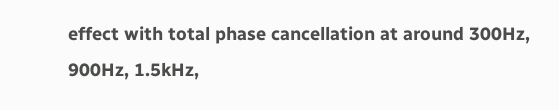effect with total phase cancellation at around 300Hz, 900Hz, 1.5kHz,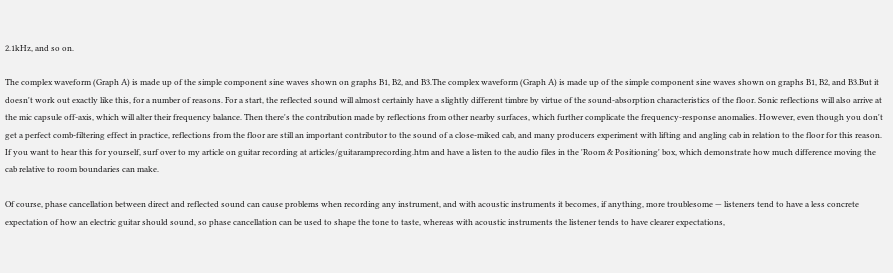2.1kHz, and so on.

The complex waveform (Graph A) is made up of the simple component sine waves shown on graphs B1, B2, and B3.The complex waveform (Graph A) is made up of the simple component sine waves shown on graphs B1, B2, and B3.But it doesn't work out exactly like this, for a number of reasons. For a start, the reflected sound will almost certainly have a slightly different timbre by virtue of the sound-absorption characteristics of the floor. Sonic reflections will also arrive at the mic capsule off-axis, which will alter their frequency balance. Then there's the contribution made by reflections from other nearby surfaces, which further complicate the frequency-response anomalies. However, even though you don't get a perfect comb-filtering effect in practice, reflections from the floor are still an important contributor to the sound of a close-miked cab, and many producers experiment with lifting and angling cab in relation to the floor for this reason. If you want to hear this for yourself, surf over to my article on guitar recording at articles/guitaramprecording.htm and have a listen to the audio files in the 'Room & Positioning' box, which demonstrate how much difference moving the cab relative to room boundaries can make.

Of course, phase cancellation between direct and reflected sound can cause problems when recording any instrument, and with acoustic instruments it becomes, if anything, more troublesome — listeners tend to have a less concrete expectation of how an electric guitar should sound, so phase cancellation can be used to shape the tone to taste, whereas with acoustic instruments the listener tends to have clearer expectations,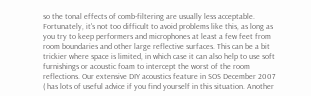so the tonal effects of comb-filtering are usually less acceptable. Fortunately, it's not too difficult to avoid problems like this, as long as you try to keep performers and microphones at least a few feet from room boundaries and other large reflective surfaces. This can be a bit trickier where space is limited, in which case it can also help to use soft furnishings or acoustic foam to intercept the worst of the room reflections. Our extensive DIY acoustics feature in SOS December 2007 ( has lots of useful advice if you find yourself in this situation. Another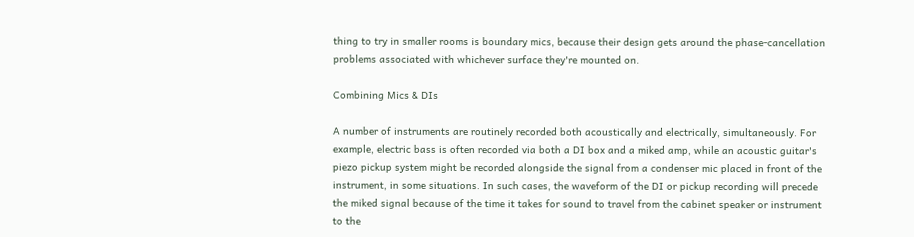thing to try in smaller rooms is boundary mics, because their design gets around the phase-cancellation problems associated with whichever surface they're mounted on.

Combining Mics & DIs

A number of instruments are routinely recorded both acoustically and electrically, simultaneously. For example, electric bass is often recorded via both a DI box and a miked amp, while an acoustic guitar's piezo pickup system might be recorded alongside the signal from a condenser mic placed in front of the instrument, in some situations. In such cases, the waveform of the DI or pickup recording will precede the miked signal because of the time it takes for sound to travel from the cabinet speaker or instrument to the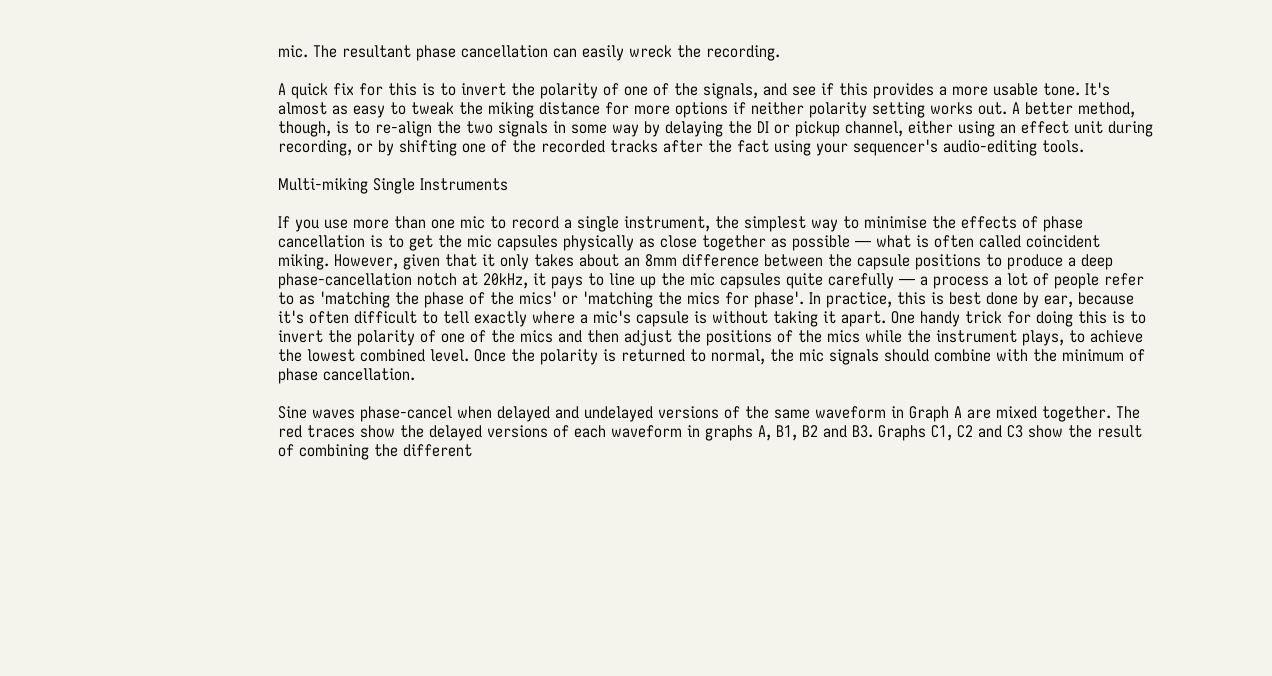mic. The resultant phase cancellation can easily wreck the recording.

A quick fix for this is to invert the polarity of one of the signals, and see if this provides a more usable tone. It's almost as easy to tweak the miking distance for more options if neither polarity setting works out. A better method, though, is to re-align the two signals in some way by delaying the DI or pickup channel, either using an effect unit during recording, or by shifting one of the recorded tracks after the fact using your sequencer's audio-editing tools.

Multi-miking Single Instruments

If you use more than one mic to record a single instrument, the simplest way to minimise the effects of phase cancellation is to get the mic capsules physically as close together as possible — what is often called coincident miking. However, given that it only takes about an 8mm difference between the capsule positions to produce a deep phase-cancellation notch at 20kHz, it pays to line up the mic capsules quite carefully — a process a lot of people refer to as 'matching the phase of the mics' or 'matching the mics for phase'. In practice, this is best done by ear, because it's often difficult to tell exactly where a mic's capsule is without taking it apart. One handy trick for doing this is to invert the polarity of one of the mics and then adjust the positions of the mics while the instrument plays, to achieve the lowest combined level. Once the polarity is returned to normal, the mic signals should combine with the minimum of phase cancellation.

Sine waves phase-cancel when delayed and undelayed versions of the same waveform in Graph A are mixed together. The red traces show the delayed versions of each waveform in graphs A, B1, B2 and B3. Graphs C1, C2 and C3 show the result of combining the different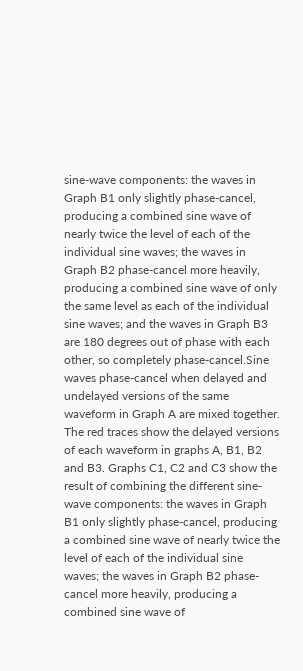sine-wave components: the waves in Graph B1 only slightly phase-cancel, producing a combined sine wave of nearly twice the level of each of the individual sine waves; the waves in Graph B2 phase-cancel more heavily, producing a combined sine wave of only the same level as each of the individual sine waves; and the waves in Graph B3 are 180 degrees out of phase with each other, so completely phase-cancel.Sine waves phase-cancel when delayed and undelayed versions of the same waveform in Graph A are mixed together. The red traces show the delayed versions of each waveform in graphs A, B1, B2 and B3. Graphs C1, C2 and C3 show the result of combining the different sine-wave components: the waves in Graph B1 only slightly phase-cancel, producing a combined sine wave of nearly twice the level of each of the individual sine waves; the waves in Graph B2 phase-cancel more heavily, producing a combined sine wave of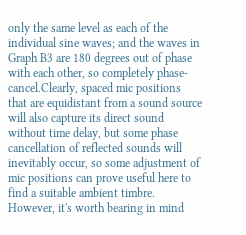only the same level as each of the individual sine waves; and the waves in Graph B3 are 180 degrees out of phase with each other, so completely phase-cancel.Clearly, spaced mic positions that are equidistant from a sound source will also capture its direct sound without time delay, but some phase cancellation of reflected sounds will inevitably occur, so some adjustment of mic positions can prove useful here to find a suitable ambient timbre. However, it's worth bearing in mind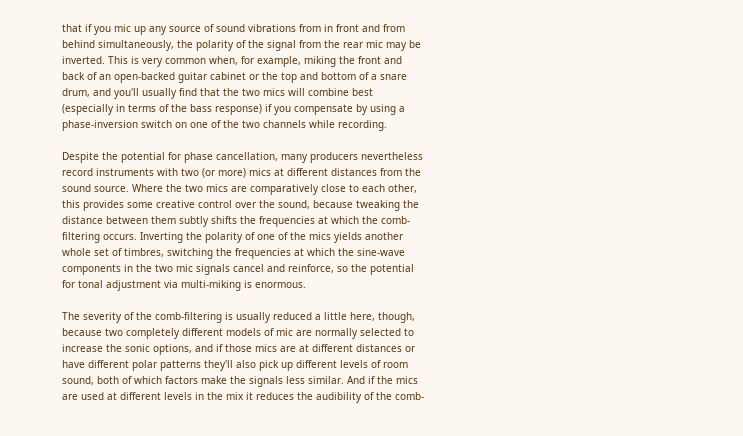that if you mic up any source of sound vibrations from in front and from behind simultaneously, the polarity of the signal from the rear mic may be inverted. This is very common when, for example, miking the front and back of an open-backed guitar cabinet or the top and bottom of a snare drum, and you'll usually find that the two mics will combine best (especially in terms of the bass response) if you compensate by using a phase-inversion switch on one of the two channels while recording.

Despite the potential for phase cancellation, many producers nevertheless record instruments with two (or more) mics at different distances from the sound source. Where the two mics are comparatively close to each other, this provides some creative control over the sound, because tweaking the distance between them subtly shifts the frequencies at which the comb-filtering occurs. Inverting the polarity of one of the mics yields another whole set of timbres, switching the frequencies at which the sine-wave components in the two mic signals cancel and reinforce, so the potential for tonal adjustment via multi-miking is enormous.

The severity of the comb-filtering is usually reduced a little here, though, because two completely different models of mic are normally selected to increase the sonic options, and if those mics are at different distances or have different polar patterns they'll also pick up different levels of room sound, both of which factors make the signals less similar. And if the mics are used at different levels in the mix it reduces the audibility of the comb-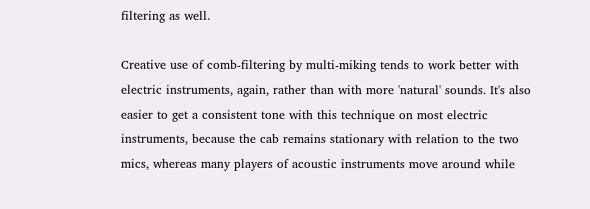filtering as well.

Creative use of comb-filtering by multi-miking tends to work better with electric instruments, again, rather than with more 'natural' sounds. It's also easier to get a consistent tone with this technique on most electric instruments, because the cab remains stationary with relation to the two mics, whereas many players of acoustic instruments move around while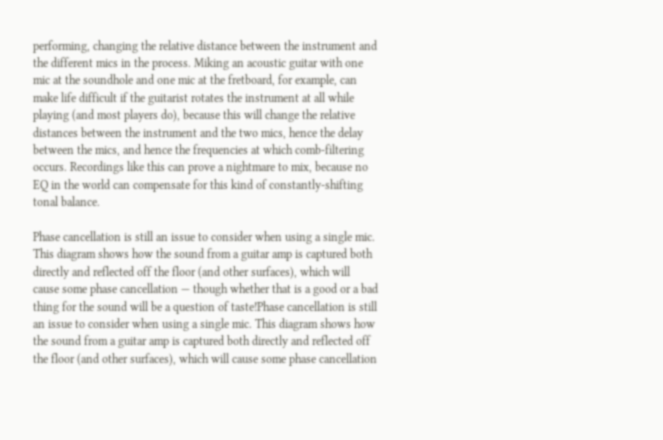performing, changing the relative distance between the instrument and the different mics in the process. Miking an acoustic guitar with one mic at the soundhole and one mic at the fretboard, for example, can make life difficult if the guitarist rotates the instrument at all while playing (and most players do), because this will change the relative distances between the instrument and the two mics, hence the delay between the mics, and hence the frequencies at which comb-filtering occurs. Recordings like this can prove a nightmare to mix, because no EQ in the world can compensate for this kind of constantly-shifting tonal balance.

Phase cancellation is still an issue to consider when using a single mic. This diagram shows how the sound from a guitar amp is captured both directly and reflected off the floor (and other surfaces), which will cause some phase cancellation — though whether that is a good or a bad thing for the sound will be a question of taste!Phase cancellation is still an issue to consider when using a single mic. This diagram shows how the sound from a guitar amp is captured both directly and reflected off the floor (and other surfaces), which will cause some phase cancellation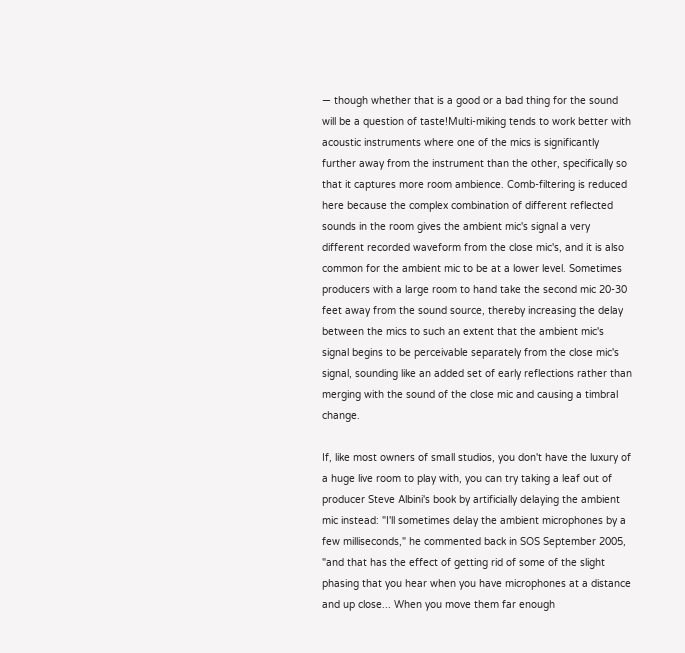— though whether that is a good or a bad thing for the sound will be a question of taste!Multi-miking tends to work better with acoustic instruments where one of the mics is significantly further away from the instrument than the other, specifically so that it captures more room ambience. Comb-filtering is reduced here because the complex combination of different reflected sounds in the room gives the ambient mic's signal a very different recorded waveform from the close mic's, and it is also common for the ambient mic to be at a lower level. Sometimes producers with a large room to hand take the second mic 20-30 feet away from the sound source, thereby increasing the delay between the mics to such an extent that the ambient mic's signal begins to be perceivable separately from the close mic's signal, sounding like an added set of early reflections rather than merging with the sound of the close mic and causing a timbral change.

If, like most owners of small studios, you don't have the luxury of a huge live room to play with, you can try taking a leaf out of producer Steve Albini's book by artificially delaying the ambient mic instead: "I'll sometimes delay the ambient microphones by a few milliseconds," he commented back in SOS September 2005, "and that has the effect of getting rid of some of the slight phasing that you hear when you have microphones at a distance and up close... When you move them far enough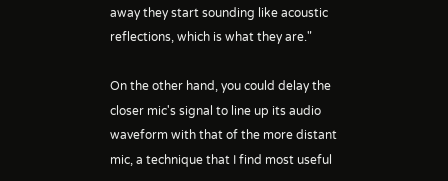away they start sounding like acoustic reflections, which is what they are."

On the other hand, you could delay the closer mic's signal to line up its audio waveform with that of the more distant mic, a technique that I find most useful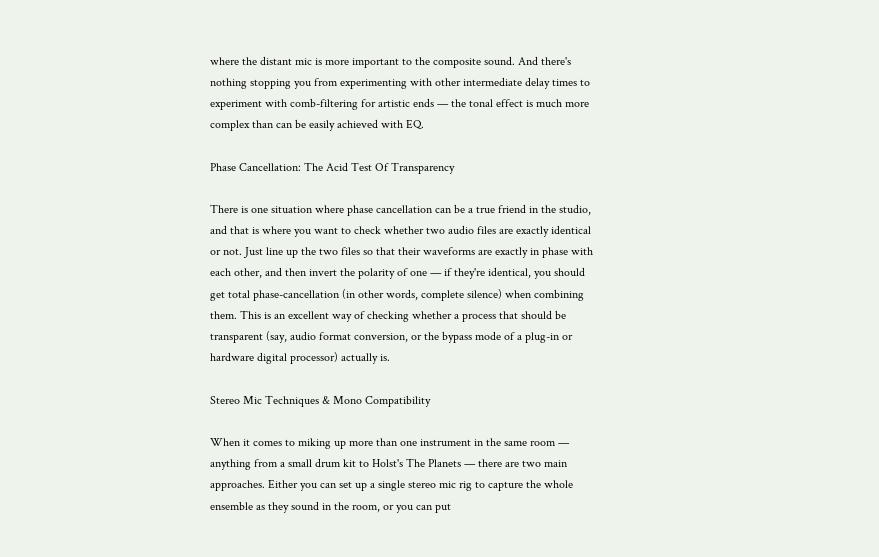where the distant mic is more important to the composite sound. And there's nothing stopping you from experimenting with other intermediate delay times to experiment with comb-filtering for artistic ends — the tonal effect is much more complex than can be easily achieved with EQ.

Phase Cancellation: The Acid Test Of Transparency

There is one situation where phase cancellation can be a true friend in the studio, and that is where you want to check whether two audio files are exactly identical or not. Just line up the two files so that their waveforms are exactly in phase with each other, and then invert the polarity of one — if they're identical, you should get total phase-cancellation (in other words, complete silence) when combining them. This is an excellent way of checking whether a process that should be transparent (say, audio format conversion, or the bypass mode of a plug-in or hardware digital processor) actually is.

Stereo Mic Techniques & Mono Compatibility

When it comes to miking up more than one instrument in the same room — anything from a small drum kit to Holst's The Planets — there are two main approaches. Either you can set up a single stereo mic rig to capture the whole ensemble as they sound in the room, or you can put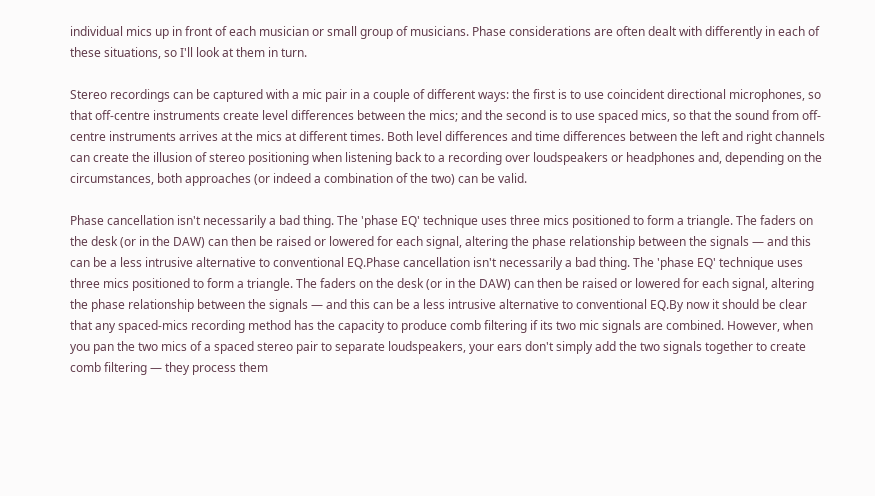individual mics up in front of each musician or small group of musicians. Phase considerations are often dealt with differently in each of these situations, so I'll look at them in turn.

Stereo recordings can be captured with a mic pair in a couple of different ways: the first is to use coincident directional microphones, so that off-centre instruments create level differences between the mics; and the second is to use spaced mics, so that the sound from off-centre instruments arrives at the mics at different times. Both level differences and time differences between the left and right channels can create the illusion of stereo positioning when listening back to a recording over loudspeakers or headphones and, depending on the circumstances, both approaches (or indeed a combination of the two) can be valid.

Phase cancellation isn't necessarily a bad thing. The 'phase EQ' technique uses three mics positioned to form a triangle. The faders on the desk (or in the DAW) can then be raised or lowered for each signal, altering the phase relationship between the signals — and this can be a less intrusive alternative to conventional EQ.Phase cancellation isn't necessarily a bad thing. The 'phase EQ' technique uses three mics positioned to form a triangle. The faders on the desk (or in the DAW) can then be raised or lowered for each signal, altering the phase relationship between the signals — and this can be a less intrusive alternative to conventional EQ.By now it should be clear that any spaced-mics recording method has the capacity to produce comb filtering if its two mic signals are combined. However, when you pan the two mics of a spaced stereo pair to separate loudspeakers, your ears don't simply add the two signals together to create comb filtering — they process them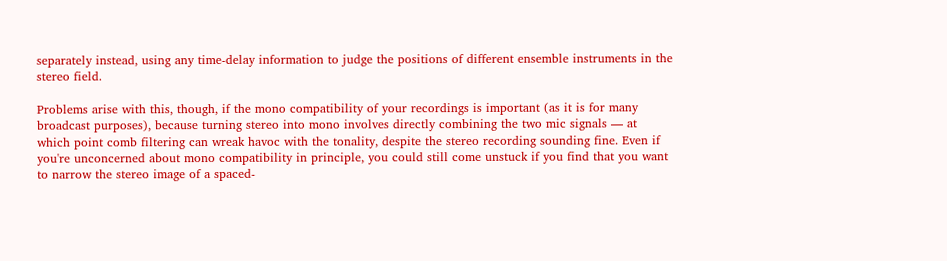separately instead, using any time-delay information to judge the positions of different ensemble instruments in the stereo field.

Problems arise with this, though, if the mono compatibility of your recordings is important (as it is for many broadcast purposes), because turning stereo into mono involves directly combining the two mic signals — at which point comb filtering can wreak havoc with the tonality, despite the stereo recording sounding fine. Even if you're unconcerned about mono compatibility in principle, you could still come unstuck if you find that you want to narrow the stereo image of a spaced-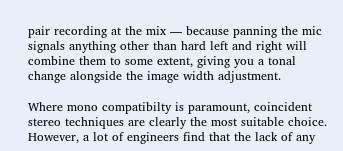pair recording at the mix — because panning the mic signals anything other than hard left and right will combine them to some extent, giving you a tonal change alongside the image width adjustment.

Where mono compatibilty is paramount, coincident stereo techniques are clearly the most suitable choice. However, a lot of engineers find that the lack of any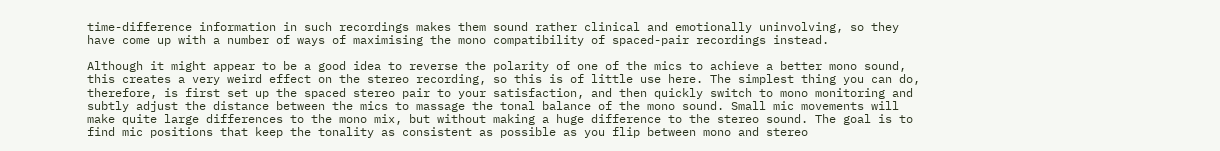time-difference information in such recordings makes them sound rather clinical and emotionally uninvolving, so they have come up with a number of ways of maximising the mono compatibility of spaced-pair recordings instead.

Although it might appear to be a good idea to reverse the polarity of one of the mics to achieve a better mono sound, this creates a very weird effect on the stereo recording, so this is of little use here. The simplest thing you can do, therefore, is first set up the spaced stereo pair to your satisfaction, and then quickly switch to mono monitoring and subtly adjust the distance between the mics to massage the tonal balance of the mono sound. Small mic movements will make quite large differences to the mono mix, but without making a huge difference to the stereo sound. The goal is to find mic positions that keep the tonality as consistent as possible as you flip between mono and stereo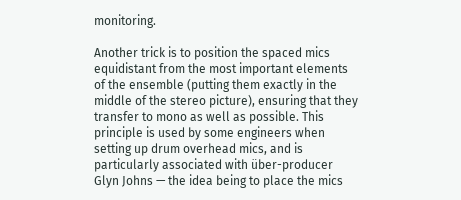monitoring.

Another trick is to position the spaced mics equidistant from the most important elements of the ensemble (putting them exactly in the middle of the stereo picture), ensuring that they transfer to mono as well as possible. This principle is used by some engineers when setting up drum overhead mics, and is particularly associated with über-producer Glyn Johns — the idea being to place the mics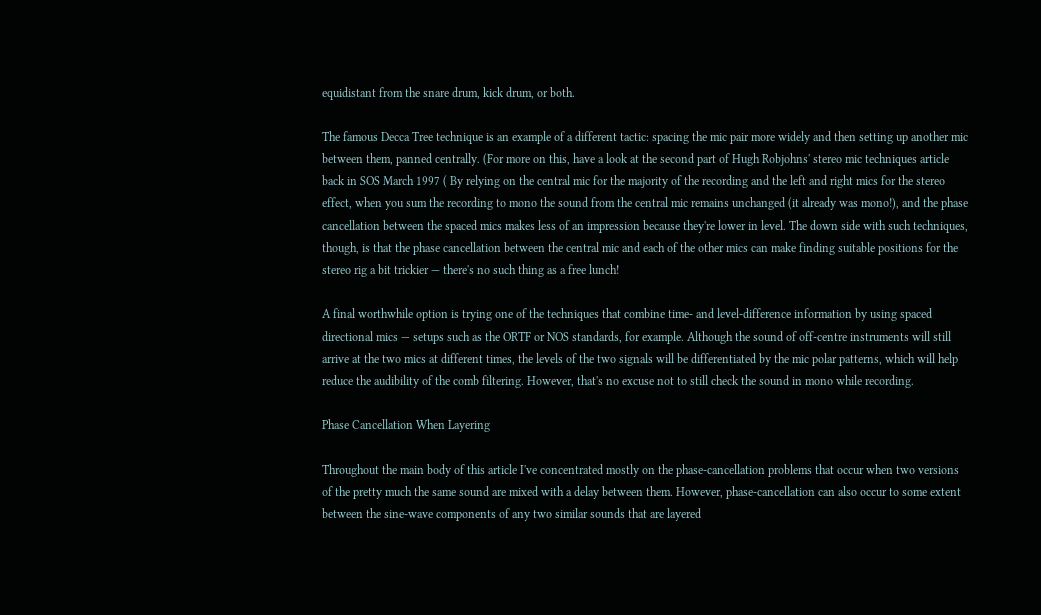equidistant from the snare drum, kick drum, or both.

The famous Decca Tree technique is an example of a different tactic: spacing the mic pair more widely and then setting up another mic between them, panned centrally. (For more on this, have a look at the second part of Hugh Robjohns' stereo mic techniques article back in SOS March 1997 ( By relying on the central mic for the majority of the recording and the left and right mics for the stereo effect, when you sum the recording to mono the sound from the central mic remains unchanged (it already was mono!), and the phase cancellation between the spaced mics makes less of an impression because they're lower in level. The down side with such techniques, though, is that the phase cancellation between the central mic and each of the other mics can make finding suitable positions for the stereo rig a bit trickier — there's no such thing as a free lunch!

A final worthwhile option is trying one of the techniques that combine time- and level-difference information by using spaced directional mics — setups such as the ORTF or NOS standards, for example. Although the sound of off-centre instruments will still arrive at the two mics at different times, the levels of the two signals will be differentiated by the mic polar patterns, which will help reduce the audibility of the comb filtering. However, that's no excuse not to still check the sound in mono while recording.

Phase Cancellation When Layering

Throughout the main body of this article I've concentrated mostly on the phase-cancellation problems that occur when two versions of the pretty much the same sound are mixed with a delay between them. However, phase-cancellation can also occur to some extent between the sine-wave components of any two similar sounds that are layered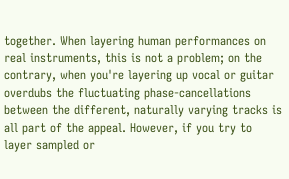together. When layering human performances on real instruments, this is not a problem; on the contrary, when you're layering up vocal or guitar overdubs the fluctuating phase-cancellations between the different, naturally varying tracks is all part of the appeal. However, if you try to layer sampled or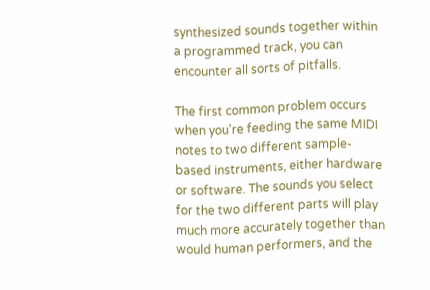synthesized sounds together within a programmed track, you can encounter all sorts of pitfalls.

The first common problem occurs when you're feeding the same MIDI notes to two different sample-based instruments, either hardware or software. The sounds you select for the two different parts will play much more accurately together than would human performers, and the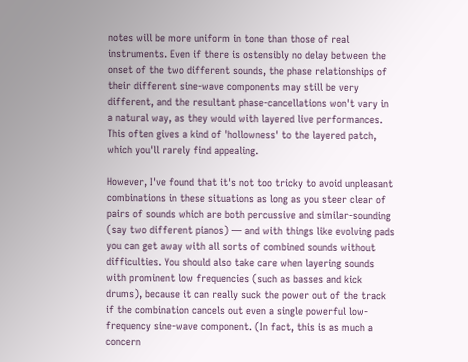notes will be more uniform in tone than those of real instruments. Even if there is ostensibly no delay between the onset of the two different sounds, the phase relationships of their different sine-wave components may still be very different, and the resultant phase-cancellations won't vary in a natural way, as they would with layered live performances. This often gives a kind of 'hollowness' to the layered patch, which you'll rarely find appealing.

However, I've found that it's not too tricky to avoid unpleasant combinations in these situations as long as you steer clear of pairs of sounds which are both percussive and similar-sounding (say two different pianos) — and with things like evolving pads you can get away with all sorts of combined sounds without difficulties. You should also take care when layering sounds with prominent low frequencies (such as basses and kick drums), because it can really suck the power out of the track if the combination cancels out even a single powerful low-frequency sine-wave component. (In fact, this is as much a concern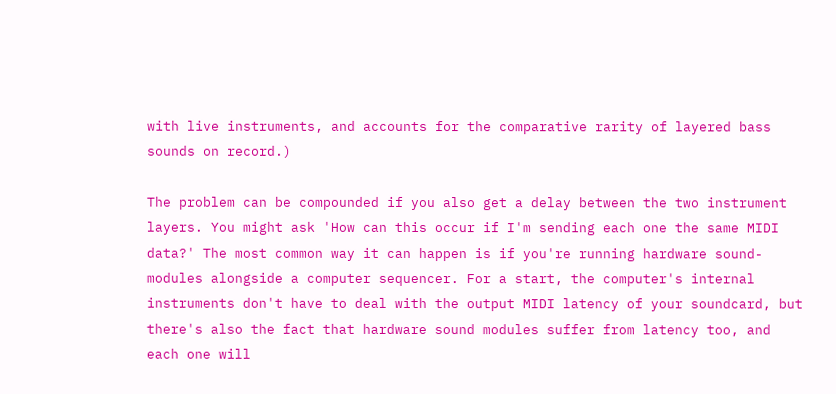with live instruments, and accounts for the comparative rarity of layered bass sounds on record.)

The problem can be compounded if you also get a delay between the two instrument layers. You might ask 'How can this occur if I'm sending each one the same MIDI data?' The most common way it can happen is if you're running hardware sound-modules alongside a computer sequencer. For a start, the computer's internal instruments don't have to deal with the output MIDI latency of your soundcard, but there's also the fact that hardware sound modules suffer from latency too, and each one will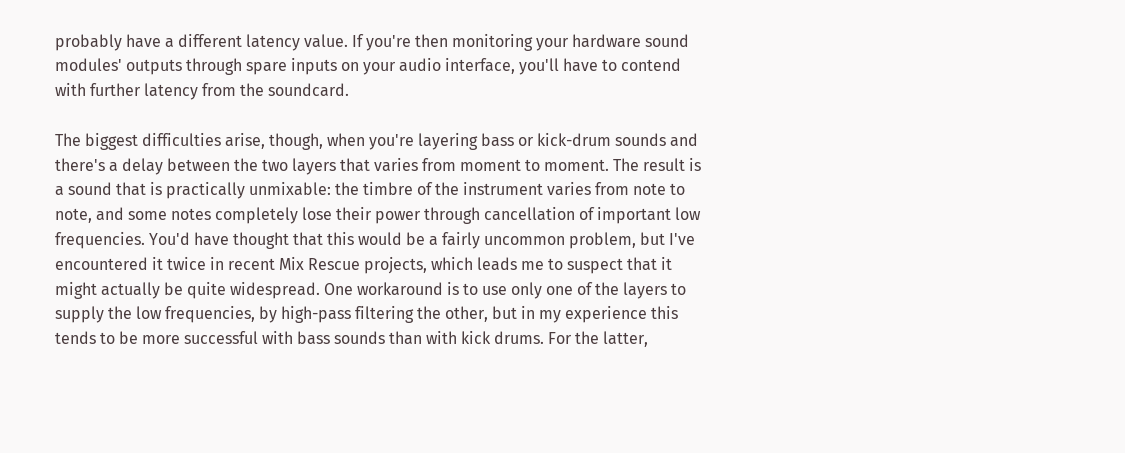probably have a different latency value. If you're then monitoring your hardware sound modules' outputs through spare inputs on your audio interface, you'll have to contend with further latency from the soundcard.

The biggest difficulties arise, though, when you're layering bass or kick-drum sounds and there's a delay between the two layers that varies from moment to moment. The result is a sound that is practically unmixable: the timbre of the instrument varies from note to note, and some notes completely lose their power through cancellation of important low frequencies. You'd have thought that this would be a fairly uncommon problem, but I've encountered it twice in recent Mix Rescue projects, which leads me to suspect that it might actually be quite widespread. One workaround is to use only one of the layers to supply the low frequencies, by high-pass filtering the other, but in my experience this tends to be more successful with bass sounds than with kick drums. For the latter,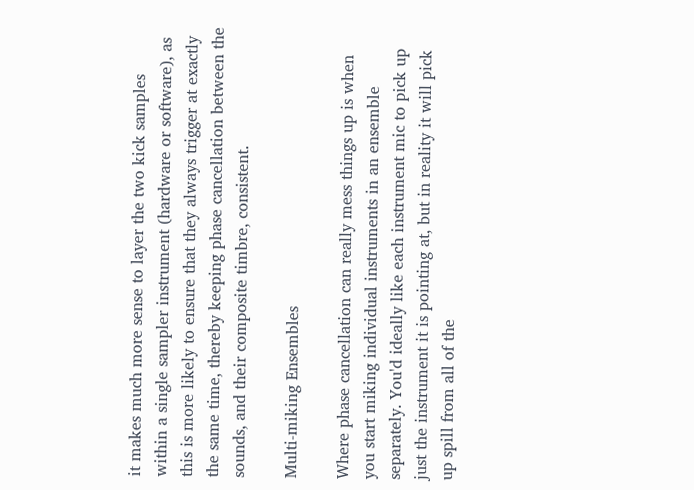it makes much more sense to layer the two kick samples within a single sampler instrument (hardware or software), as this is more likely to ensure that they always trigger at exactly the same time, thereby keeping phase cancellation between the sounds, and their composite timbre, consistent.

Multi-miking Ensembles

Where phase cancellation can really mess things up is when you start miking individual instruments in an ensemble separately. You'd ideally like each instrument mic to pick up just the instrument it is pointing at, but in reality it will pick up spill from all of the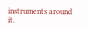instruments around it.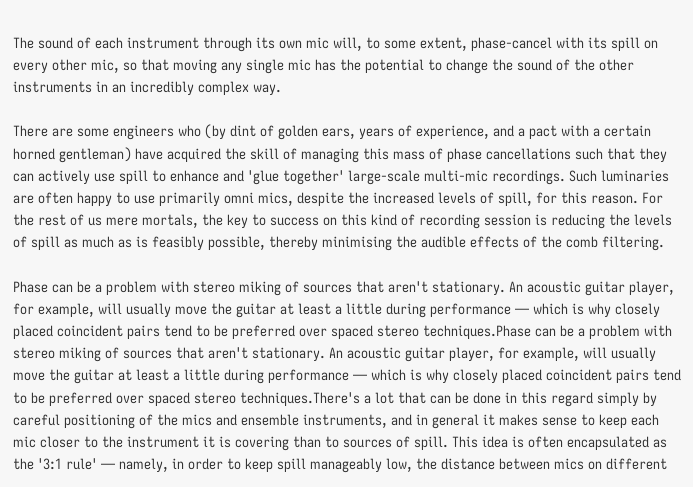The sound of each instrument through its own mic will, to some extent, phase-cancel with its spill on every other mic, so that moving any single mic has the potential to change the sound of the other instruments in an incredibly complex way.

There are some engineers who (by dint of golden ears, years of experience, and a pact with a certain horned gentleman) have acquired the skill of managing this mass of phase cancellations such that they can actively use spill to enhance and 'glue together' large-scale multi-mic recordings. Such luminaries are often happy to use primarily omni mics, despite the increased levels of spill, for this reason. For the rest of us mere mortals, the key to success on this kind of recording session is reducing the levels of spill as much as is feasibly possible, thereby minimising the audible effects of the comb filtering.

Phase can be a problem with stereo miking of sources that aren't stationary. An acoustic guitar player, for example, will usually move the guitar at least a little during performance — which is why closely placed coincident pairs tend to be preferred over spaced stereo techniques.Phase can be a problem with stereo miking of sources that aren't stationary. An acoustic guitar player, for example, will usually move the guitar at least a little during performance — which is why closely placed coincident pairs tend to be preferred over spaced stereo techniques.There's a lot that can be done in this regard simply by careful positioning of the mics and ensemble instruments, and in general it makes sense to keep each mic closer to the instrument it is covering than to sources of spill. This idea is often encapsulated as the '3:1 rule' — namely, in order to keep spill manageably low, the distance between mics on different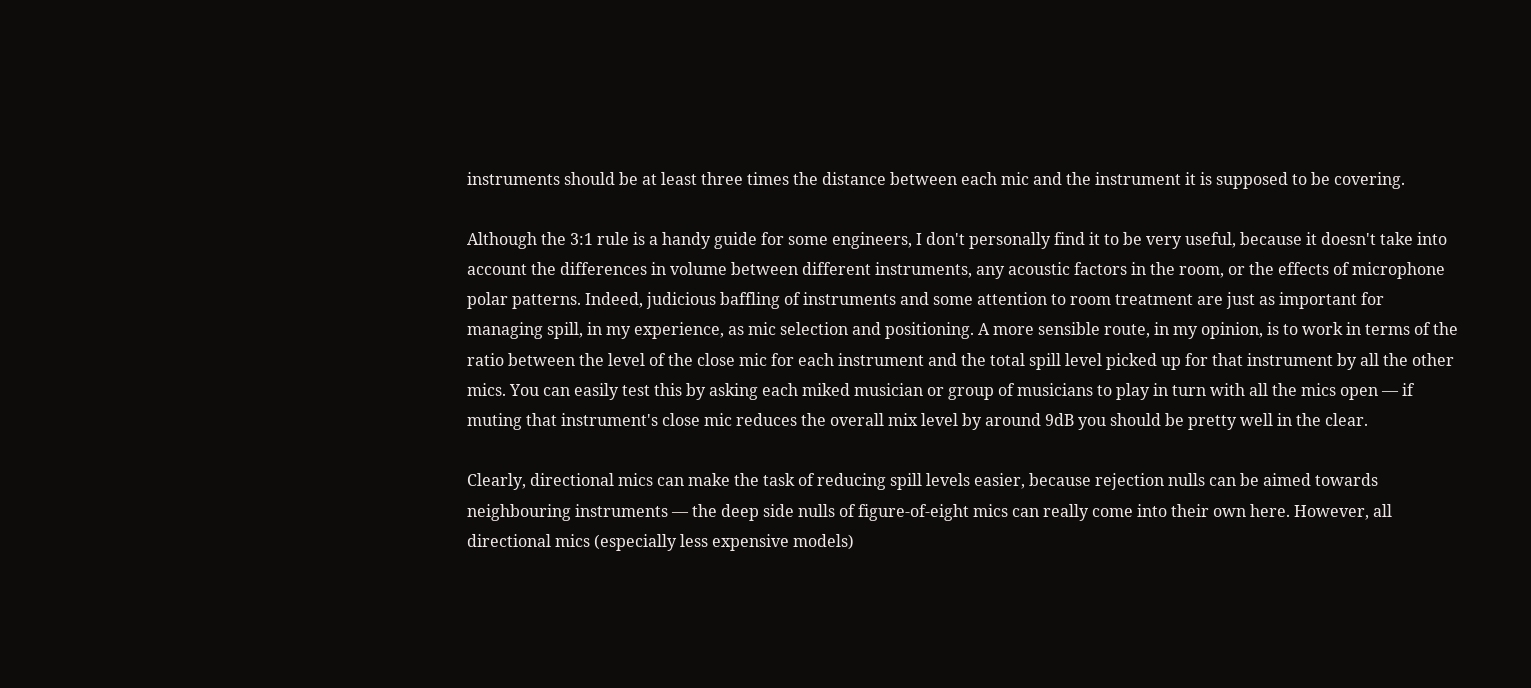instruments should be at least three times the distance between each mic and the instrument it is supposed to be covering.

Although the 3:1 rule is a handy guide for some engineers, I don't personally find it to be very useful, because it doesn't take into account the differences in volume between different instruments, any acoustic factors in the room, or the effects of microphone polar patterns. Indeed, judicious baffling of instruments and some attention to room treatment are just as important for managing spill, in my experience, as mic selection and positioning. A more sensible route, in my opinion, is to work in terms of the ratio between the level of the close mic for each instrument and the total spill level picked up for that instrument by all the other mics. You can easily test this by asking each miked musician or group of musicians to play in turn with all the mics open — if muting that instrument's close mic reduces the overall mix level by around 9dB you should be pretty well in the clear.

Clearly, directional mics can make the task of reducing spill levels easier, because rejection nulls can be aimed towards neighbouring instruments — the deep side nulls of figure-of-eight mics can really come into their own here. However, all directional mics (especially less expensive models)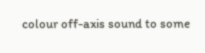colour off-axis sound to some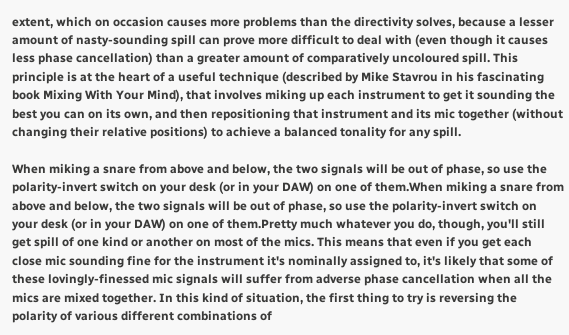extent, which on occasion causes more problems than the directivity solves, because a lesser amount of nasty-sounding spill can prove more difficult to deal with (even though it causes less phase cancellation) than a greater amount of comparatively uncoloured spill. This principle is at the heart of a useful technique (described by Mike Stavrou in his fascinating book Mixing With Your Mind), that involves miking up each instrument to get it sounding the best you can on its own, and then repositioning that instrument and its mic together (without changing their relative positions) to achieve a balanced tonality for any spill.

When miking a snare from above and below, the two signals will be out of phase, so use the polarity-invert switch on your desk (or in your DAW) on one of them.When miking a snare from above and below, the two signals will be out of phase, so use the polarity-invert switch on your desk (or in your DAW) on one of them.Pretty much whatever you do, though, you'll still get spill of one kind or another on most of the mics. This means that even if you get each close mic sounding fine for the instrument it's nominally assigned to, it's likely that some of these lovingly-finessed mic signals will suffer from adverse phase cancellation when all the mics are mixed together. In this kind of situation, the first thing to try is reversing the polarity of various different combinations of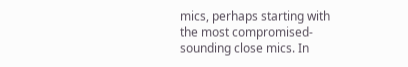mics, perhaps starting with the most compromised-sounding close mics. In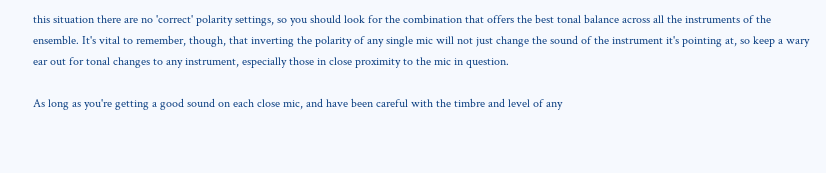this situation there are no 'correct' polarity settings, so you should look for the combination that offers the best tonal balance across all the instruments of the ensemble. It's vital to remember, though, that inverting the polarity of any single mic will not just change the sound of the instrument it's pointing at, so keep a wary ear out for tonal changes to any instrument, especially those in close proximity to the mic in question.

As long as you're getting a good sound on each close mic, and have been careful with the timbre and level of any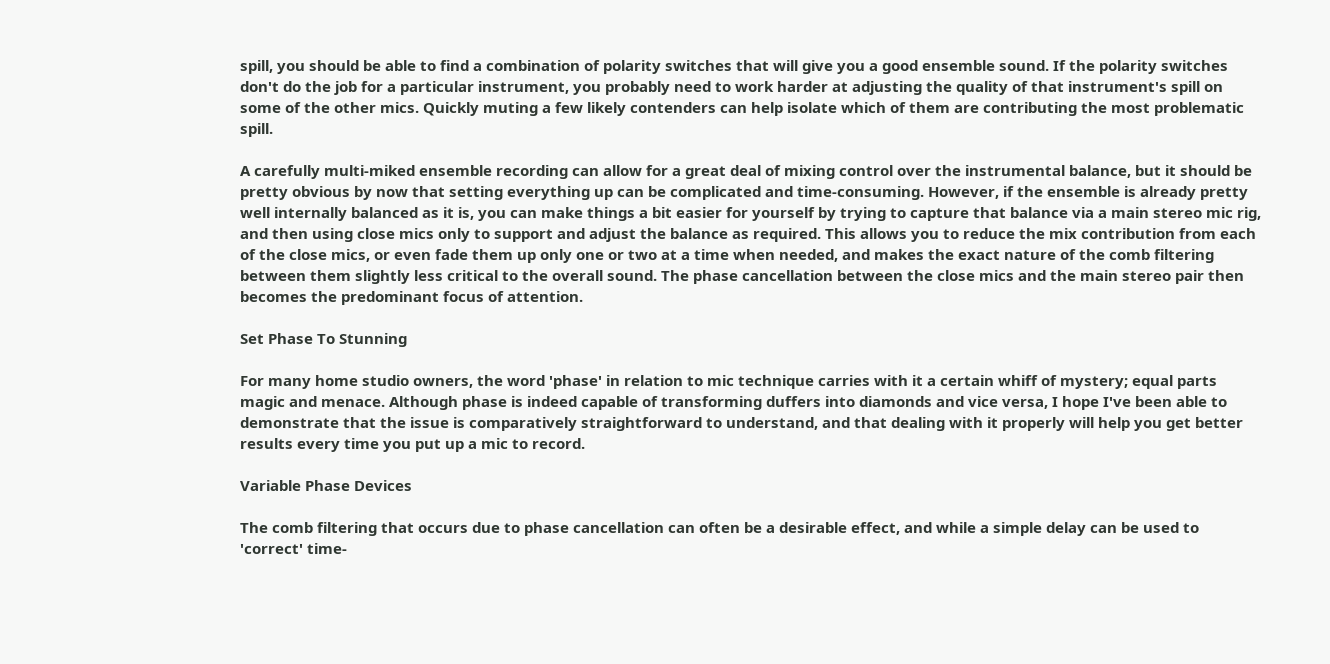spill, you should be able to find a combination of polarity switches that will give you a good ensemble sound. If the polarity switches don't do the job for a particular instrument, you probably need to work harder at adjusting the quality of that instrument's spill on some of the other mics. Quickly muting a few likely contenders can help isolate which of them are contributing the most problematic spill.

A carefully multi-miked ensemble recording can allow for a great deal of mixing control over the instrumental balance, but it should be pretty obvious by now that setting everything up can be complicated and time-consuming. However, if the ensemble is already pretty well internally balanced as it is, you can make things a bit easier for yourself by trying to capture that balance via a main stereo mic rig, and then using close mics only to support and adjust the balance as required. This allows you to reduce the mix contribution from each of the close mics, or even fade them up only one or two at a time when needed, and makes the exact nature of the comb filtering between them slightly less critical to the overall sound. The phase cancellation between the close mics and the main stereo pair then becomes the predominant focus of attention.

Set Phase To Stunning

For many home studio owners, the word 'phase' in relation to mic technique carries with it a certain whiff of mystery; equal parts magic and menace. Although phase is indeed capable of transforming duffers into diamonds and vice versa, I hope I've been able to demonstrate that the issue is comparatively straightforward to understand, and that dealing with it properly will help you get better results every time you put up a mic to record.

Variable Phase Devices

The comb filtering that occurs due to phase cancellation can often be a desirable effect, and while a simple delay can be used to 'correct' time-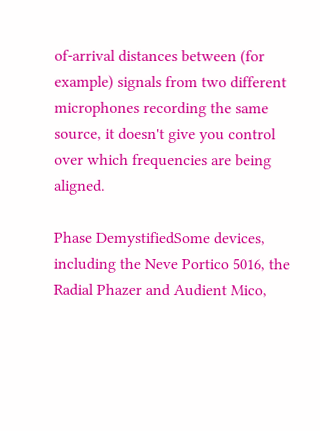of-arrival distances between (for example) signals from two different microphones recording the same source, it doesn't give you control over which frequencies are being aligned.

Phase DemystifiedSome devices, including the Neve Portico 5016, the Radial Phazer and Audient Mico,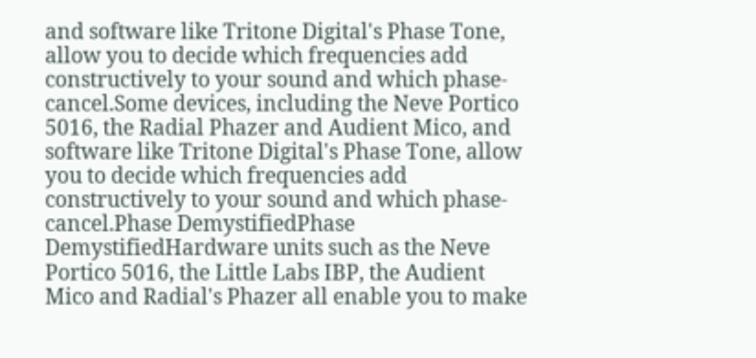and software like Tritone Digital's Phase Tone, allow you to decide which frequencies add constructively to your sound and which phase-cancel.Some devices, including the Neve Portico 5016, the Radial Phazer and Audient Mico, and software like Tritone Digital's Phase Tone, allow you to decide which frequencies add constructively to your sound and which phase-cancel.Phase DemystifiedPhase DemystifiedHardware units such as the Neve Portico 5016, the Little Labs IBP, the Audient Mico and Radial's Phazer all enable you to make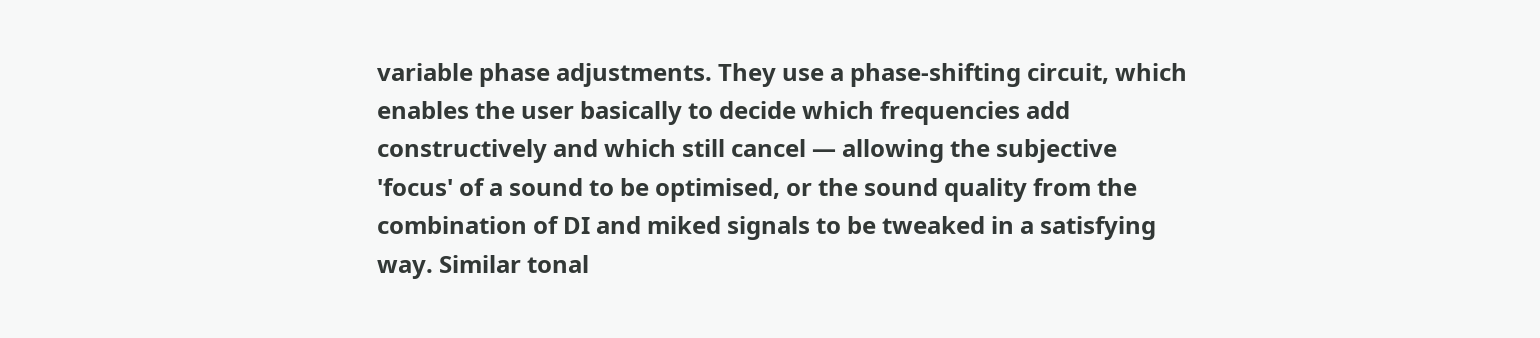variable phase adjustments. They use a phase-shifting circuit, which enables the user basically to decide which frequencies add constructively and which still cancel — allowing the subjective 'focus' of a sound to be optimised, or the sound quality from the combination of DI and miked signals to be tweaked in a satisfying way. Similar tonal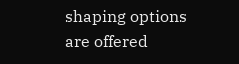shaping options are offered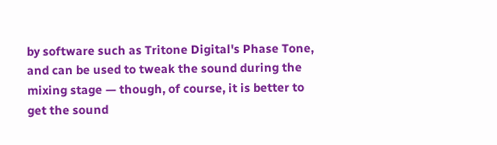by software such as Tritone Digital's Phase Tone, and can be used to tweak the sound during the mixing stage — though, of course, it is better to get the sound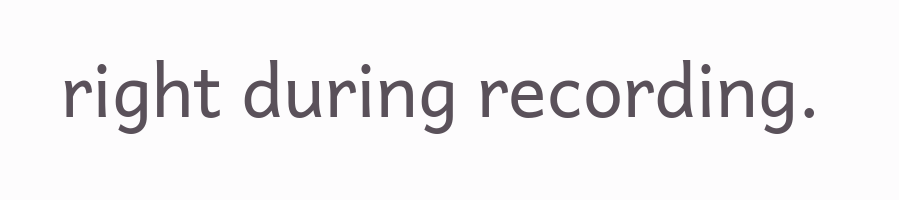right during recording.